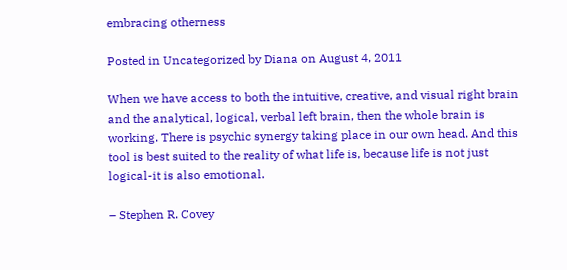embracing otherness

Posted in Uncategorized by Diana on August 4, 2011

When we have access to both the intuitive, creative, and visual right brain and the analytical, logical, verbal left brain, then the whole brain is working. There is psychic synergy taking place in our own head. And this tool is best suited to the reality of what life is, because life is not just logical-it is also emotional.

– Stephen R. Covey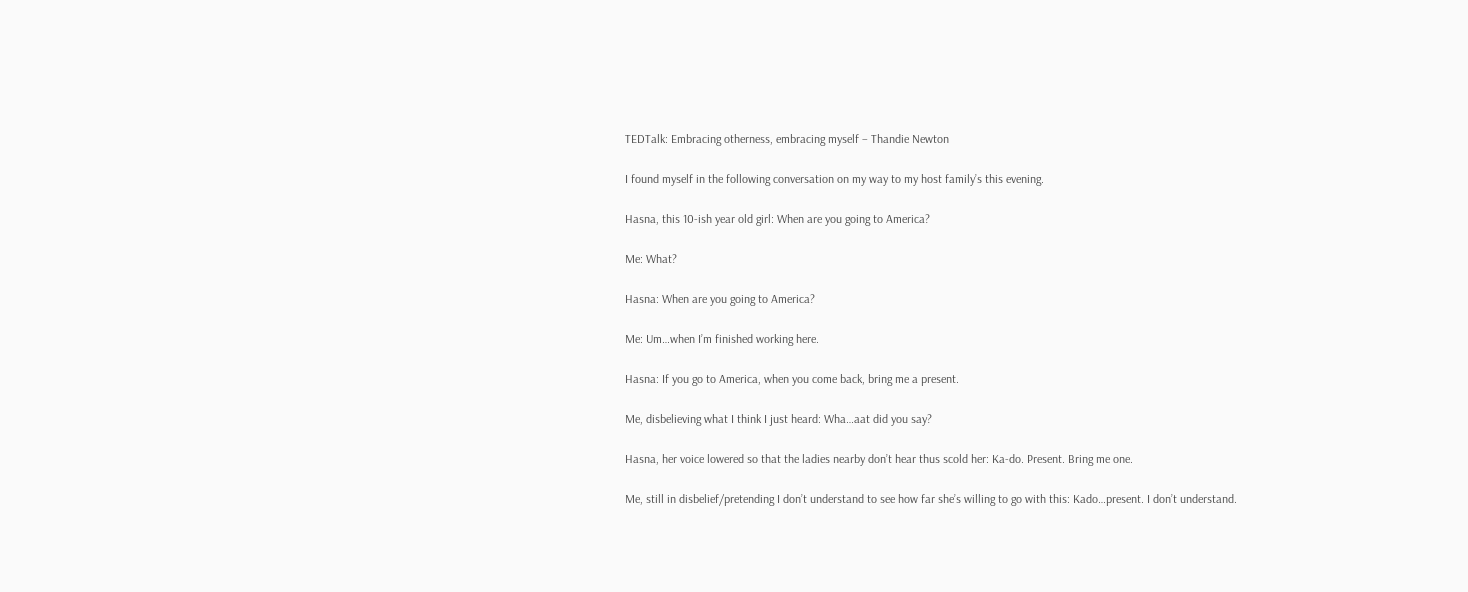TEDTalk: Embracing otherness, embracing myself – Thandie Newton

I found myself in the following conversation on my way to my host family’s this evening.

Hasna, this 10-ish year old girl: When are you going to America?

Me: What?

Hasna: When are you going to America?

Me: Um…when I’m finished working here.

Hasna: If you go to America, when you come back, bring me a present.

Me, disbelieving what I think I just heard: Wha…aat did you say?

Hasna, her voice lowered so that the ladies nearby don’t hear thus scold her: Ka-do. Present. Bring me one.

Me, still in disbelief/pretending I don’t understand to see how far she’s willing to go with this: Kado…present. I don’t understand.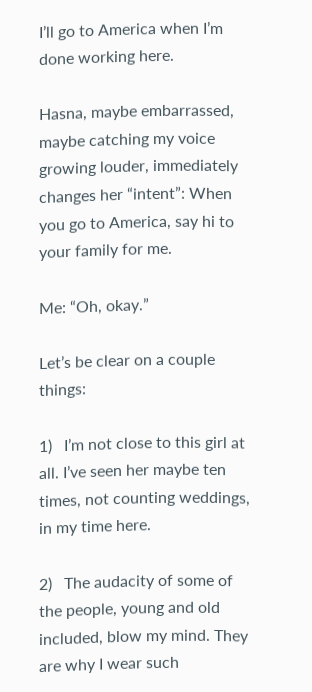I’ll go to America when I’m done working here.

Hasna, maybe embarrassed, maybe catching my voice growing louder, immediately changes her “intent”: When you go to America, say hi to your family for me.

Me: “Oh, okay.”

Let’s be clear on a couple things:

1)   I’m not close to this girl at all. I’ve seen her maybe ten times, not counting weddings, in my time here.

2)   The audacity of some of the people, young and old included, blow my mind. They are why I wear such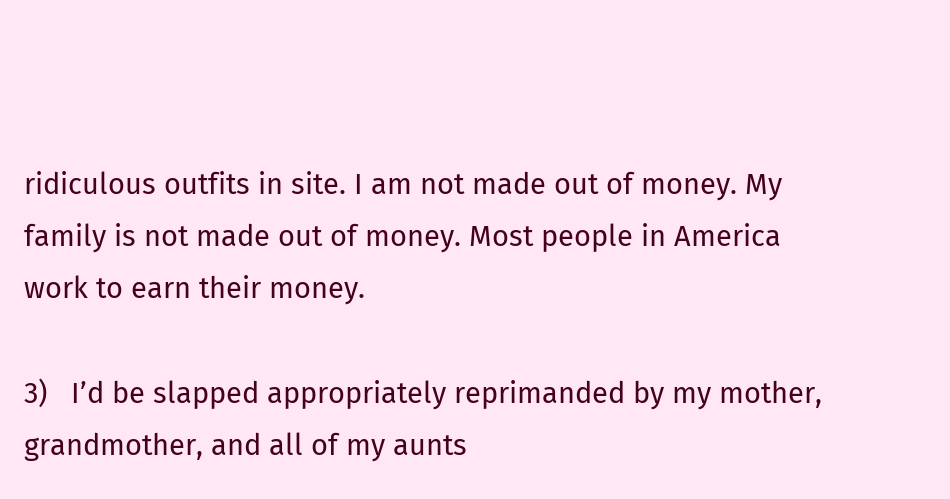ridiculous outfits in site. I am not made out of money. My family is not made out of money. Most people in America work to earn their money.

3)   I’d be slapped appropriately reprimanded by my mother, grandmother, and all of my aunts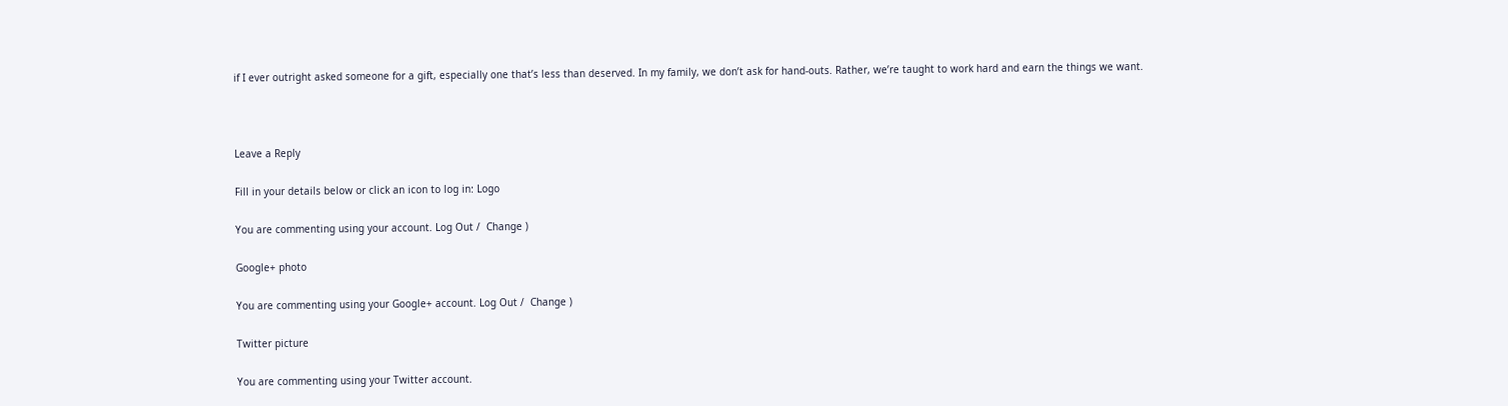if I ever outright asked someone for a gift, especially one that’s less than deserved. In my family, we don’t ask for hand-outs. Rather, we’re taught to work hard and earn the things we want.



Leave a Reply

Fill in your details below or click an icon to log in: Logo

You are commenting using your account. Log Out /  Change )

Google+ photo

You are commenting using your Google+ account. Log Out /  Change )

Twitter picture

You are commenting using your Twitter account.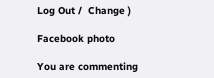Log Out /  Change )

Facebook photo

You are commenting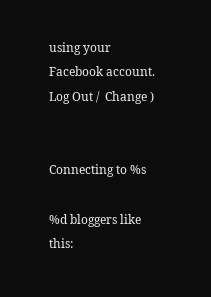using your Facebook account. Log Out /  Change )


Connecting to %s

%d bloggers like this: